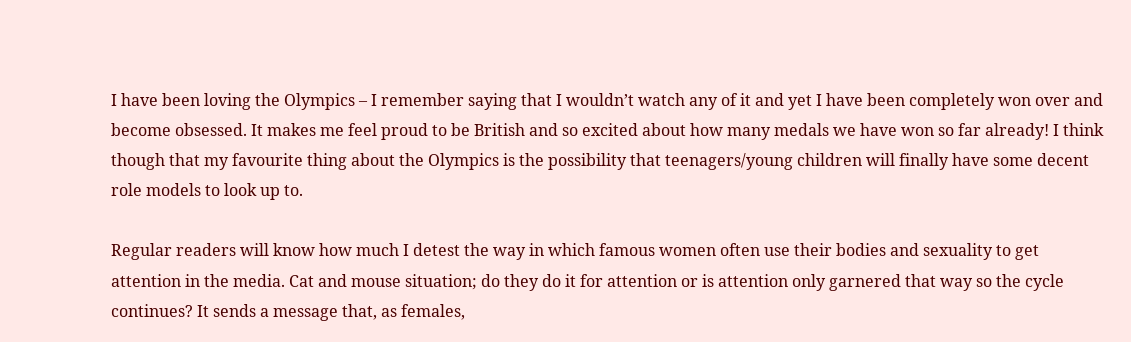I have been loving the Olympics – I remember saying that I wouldn’t watch any of it and yet I have been completely won over and become obsessed. It makes me feel proud to be British and so excited about how many medals we have won so far already! I think though that my favourite thing about the Olympics is the possibility that teenagers/young children will finally have some decent role models to look up to.

Regular readers will know how much I detest the way in which famous women often use their bodies and sexuality to get attention in the media. Cat and mouse situation; do they do it for attention or is attention only garnered that way so the cycle continues? It sends a message that, as females,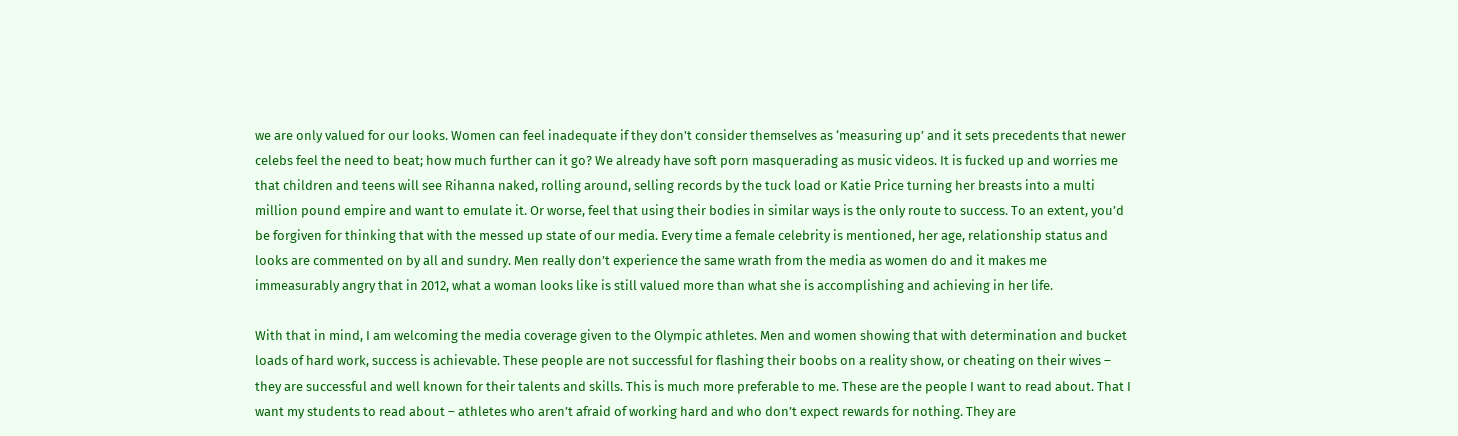we are only valued for our looks. Women can feel inadequate if they don’t consider themselves as ‘measuring up’ and it sets precedents that newer celebs feel the need to beat; how much further can it go? We already have soft porn masquerading as music videos. It is fucked up and worries me that children and teens will see Rihanna naked, rolling around, selling records by the tuck load or Katie Price turning her breasts into a multi million pound empire and want to emulate it. Or worse, feel that using their bodies in similar ways is the only route to success. To an extent, you’d be forgiven for thinking that with the messed up state of our media. Every time a female celebrity is mentioned, her age, relationship status and looks are commented on by all and sundry. Men really don’t experience the same wrath from the media as women do and it makes me immeasurably angry that in 2012, what a woman looks like is still valued more than what she is accomplishing and achieving in her life.

With that in mind, I am welcoming the media coverage given to the Olympic athletes. Men and women showing that with determination and bucket loads of hard work, success is achievable. These people are not successful for flashing their boobs on a reality show, or cheating on their wives – they are successful and well known for their talents and skills. This is much more preferable to me. These are the people I want to read about. That I want my students to read about – athletes who aren’t afraid of working hard and who don’t expect rewards for nothing. They are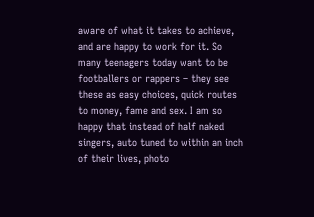aware of what it takes to achieve, and are happy to work for it. So many teenagers today want to be footballers or rappers – they see these as easy choices, quick routes to money, fame and sex. I am so happy that instead of half naked singers, auto tuned to within an inch of their lives, photo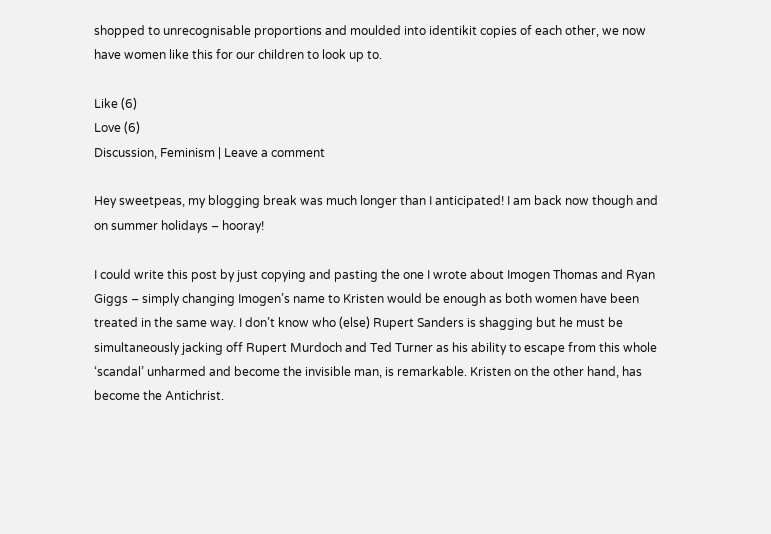shopped to unrecognisable proportions and moulded into identikit copies of each other, we now have women like this for our children to look up to.

Like (6)
Love (6)
Discussion, Feminism | Leave a comment

Hey sweetpeas, my blogging break was much longer than I anticipated! I am back now though and on summer holidays – hooray!

I could write this post by just copying and pasting the one I wrote about Imogen Thomas and Ryan Giggs – simply changing Imogen’s name to Kristen would be enough as both women have been treated in the same way. I don’t know who (else) Rupert Sanders is shagging but he must be simultaneously jacking off Rupert Murdoch and Ted Turner as his ability to escape from this whole ‘scandal’ unharmed and become the invisible man, is remarkable. Kristen on the other hand, has become the Antichrist.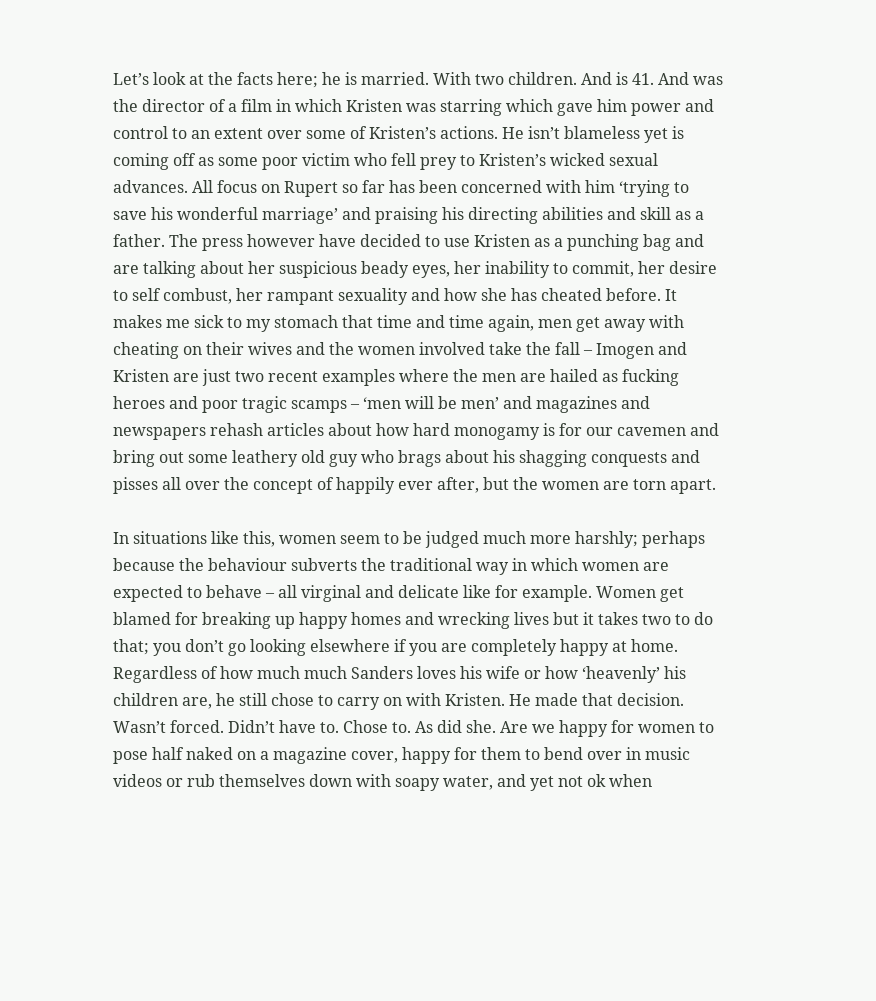Let’s look at the facts here; he is married. With two children. And is 41. And was the director of a film in which Kristen was starring which gave him power and control to an extent over some of Kristen’s actions. He isn’t blameless yet is coming off as some poor victim who fell prey to Kristen’s wicked sexual advances. All focus on Rupert so far has been concerned with him ‘trying to save his wonderful marriage’ and praising his directing abilities and skill as a father. The press however have decided to use Kristen as a punching bag and are talking about her suspicious beady eyes, her inability to commit, her desire to self combust, her rampant sexuality and how she has cheated before. It makes me sick to my stomach that time and time again, men get away with cheating on their wives and the women involved take the fall – Imogen and Kristen are just two recent examples where the men are hailed as fucking heroes and poor tragic scamps – ‘men will be men’ and magazines and newspapers rehash articles about how hard monogamy is for our cavemen and bring out some leathery old guy who brags about his shagging conquests and pisses all over the concept of happily ever after, but the women are torn apart.

In situations like this, women seem to be judged much more harshly; perhaps because the behaviour subverts the traditional way in which women are expected to behave – all virginal and delicate like for example. Women get blamed for breaking up happy homes and wrecking lives but it takes two to do that; you don’t go looking elsewhere if you are completely happy at home. Regardless of how much much Sanders loves his wife or how ‘heavenly’ his children are, he still chose to carry on with Kristen. He made that decision. Wasn’t forced. Didn’t have to. Chose to. As did she. Are we happy for women to pose half naked on a magazine cover, happy for them to bend over in music videos or rub themselves down with soapy water, and yet not ok when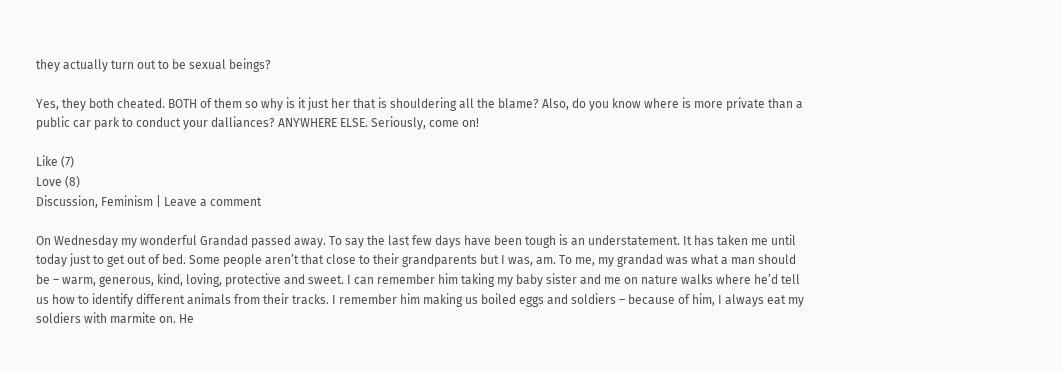they actually turn out to be sexual beings?

Yes, they both cheated. BOTH of them so why is it just her that is shouldering all the blame? Also, do you know where is more private than a public car park to conduct your dalliances? ANYWHERE ELSE. Seriously, come on!

Like (7)
Love (8)
Discussion, Feminism | Leave a comment

On Wednesday my wonderful Grandad passed away. To say the last few days have been tough is an understatement. It has taken me until today just to get out of bed. Some people aren’t that close to their grandparents but I was, am. To me, my grandad was what a man should be – warm, generous, kind, loving, protective and sweet. I can remember him taking my baby sister and me on nature walks where he’d tell us how to identify different animals from their tracks. I remember him making us boiled eggs and soldiers – because of him, I always eat my soldiers with marmite on. He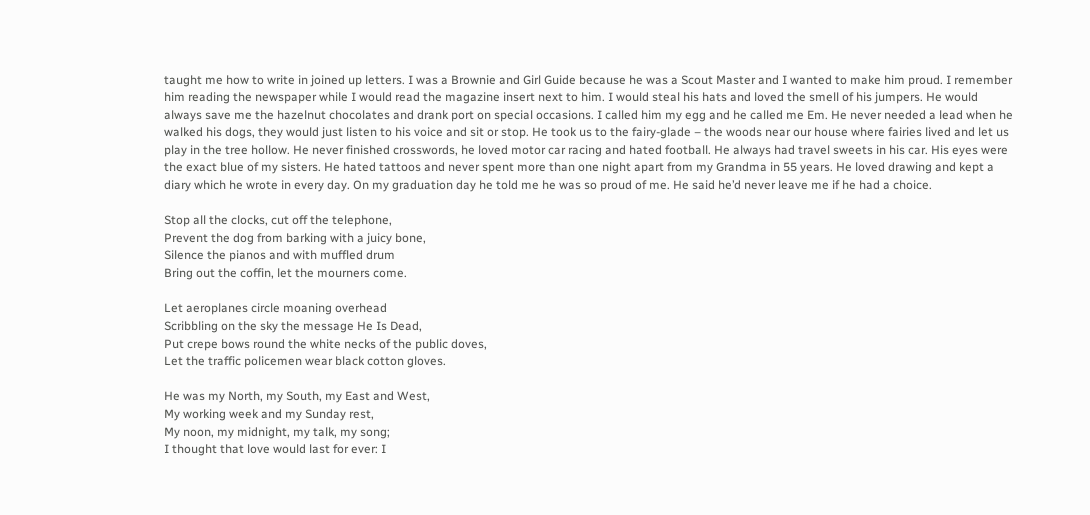taught me how to write in joined up letters. I was a Brownie and Girl Guide because he was a Scout Master and I wanted to make him proud. I remember him reading the newspaper while I would read the magazine insert next to him. I would steal his hats and loved the smell of his jumpers. He would always save me the hazelnut chocolates and drank port on special occasions. I called him my egg and he called me Em. He never needed a lead when he walked his dogs, they would just listen to his voice and sit or stop. He took us to the fairy-glade – the woods near our house where fairies lived and let us play in the tree hollow. He never finished crosswords, he loved motor car racing and hated football. He always had travel sweets in his car. His eyes were the exact blue of my sisters. He hated tattoos and never spent more than one night apart from my Grandma in 55 years. He loved drawing and kept a diary which he wrote in every day. On my graduation day he told me he was so proud of me. He said he’d never leave me if he had a choice.

Stop all the clocks, cut off the telephone,
Prevent the dog from barking with a juicy bone,
Silence the pianos and with muffled drum
Bring out the coffin, let the mourners come.

Let aeroplanes circle moaning overhead
Scribbling on the sky the message He Is Dead,
Put crepe bows round the white necks of the public doves,
Let the traffic policemen wear black cotton gloves.

He was my North, my South, my East and West,
My working week and my Sunday rest,
My noon, my midnight, my talk, my song;
I thought that love would last for ever: I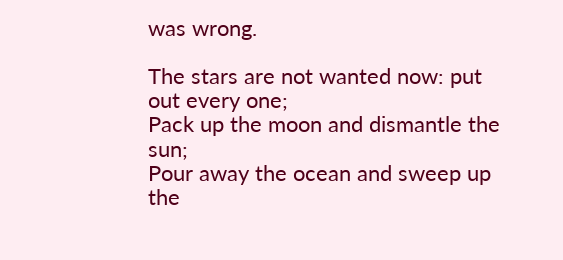was wrong.

The stars are not wanted now: put out every one;
Pack up the moon and dismantle the sun;
Pour away the ocean and sweep up the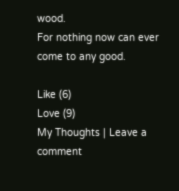wood.
For nothing now can ever come to any good.

Like (6)
Love (9)
My Thoughts | Leave a comment